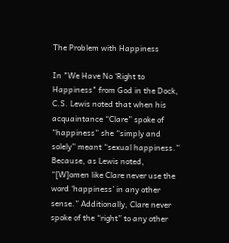The Problem with Happiness

In "We Have No ‘Right to Happiness" from God in the Dock, C.S. Lewis noted that when his acquaintance “Clare” spoke of “happiness” she “simply and solely” meant “sexual happiness.” Because, as Lewis noted, “[W]omen like Clare never use the word ‘happiness’ in any other sense.” Additionally, Clare never spoke of the “right” to any other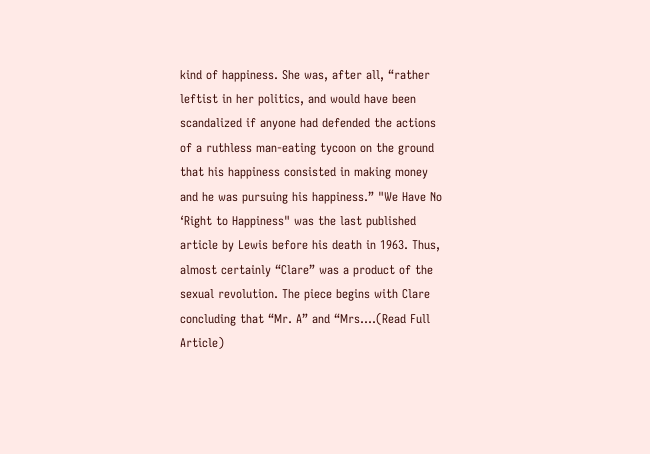kind of happiness. She was, after all, “rather leftist in her politics, and would have been scandalized if anyone had defended the actions of a ruthless man-eating tycoon on the ground that his happiness consisted in making money and he was pursuing his happiness.” "We Have No ‘Right to Happiness" was the last published article by Lewis before his death in 1963. Thus, almost certainly “Clare” was a product of the sexual revolution. The piece begins with Clare concluding that “Mr. A” and “Mrs....(Read Full Article)